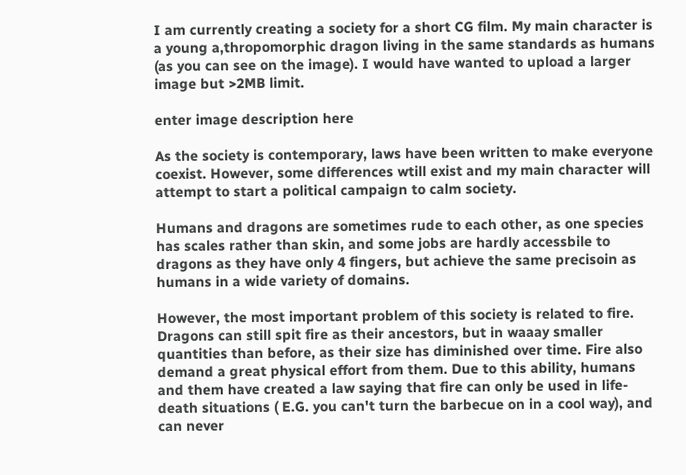I am currently creating a society for a short CG film. My main character is a young a,thropomorphic dragon living in the same standards as humans (as you can see on the image). I would have wanted to upload a larger image but >2MB limit.

enter image description here

As the society is contemporary, laws have been written to make everyone coexist. However, some differences wtill exist and my main character will attempt to start a political campaign to calm society.

Humans and dragons are sometimes rude to each other, as one species has scales rather than skin, and some jobs are hardly accessbile to dragons as they have only 4 fingers, but achieve the same precisoin as humans in a wide variety of domains.

However, the most important problem of this society is related to fire. Dragons can still spit fire as their ancestors, but in waaay smaller quantities than before, as their size has diminished over time. Fire also demand a great physical effort from them. Due to this ability, humans and them have created a law saying that fire can only be used in life-death situations ( E.G. you can't turn the barbecue on in a cool way), and can never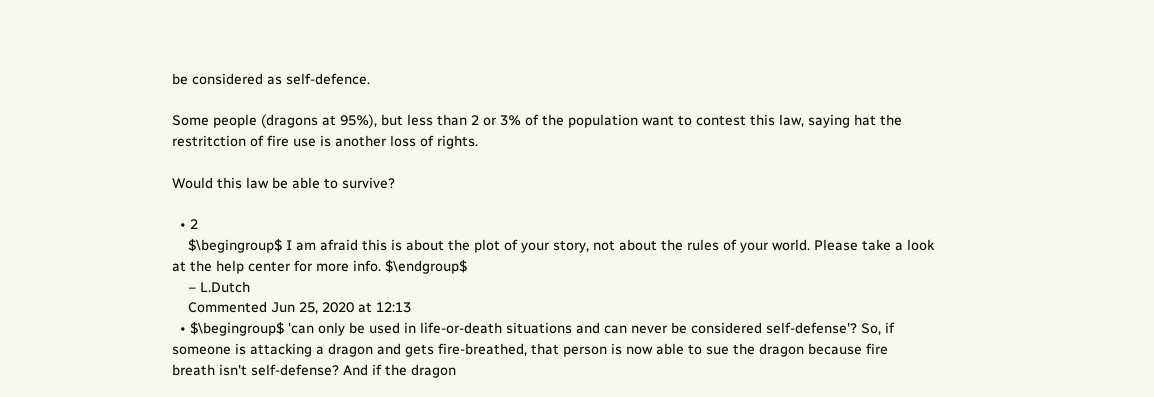be considered as self-defence.

Some people (dragons at 95%), but less than 2 or 3% of the population want to contest this law, saying hat the restritction of fire use is another loss of rights.

Would this law be able to survive?

  • 2
    $\begingroup$ I am afraid this is about the plot of your story, not about the rules of your world. Please take a look at the help center for more info. $\endgroup$
    – L.Dutch
    Commented Jun 25, 2020 at 12:13
  • $\begingroup$ 'can only be used in life-or-death situations and can never be considered self-defense'? So, if someone is attacking a dragon and gets fire-breathed, that person is now able to sue the dragon because fire breath isn't self-defense? And if the dragon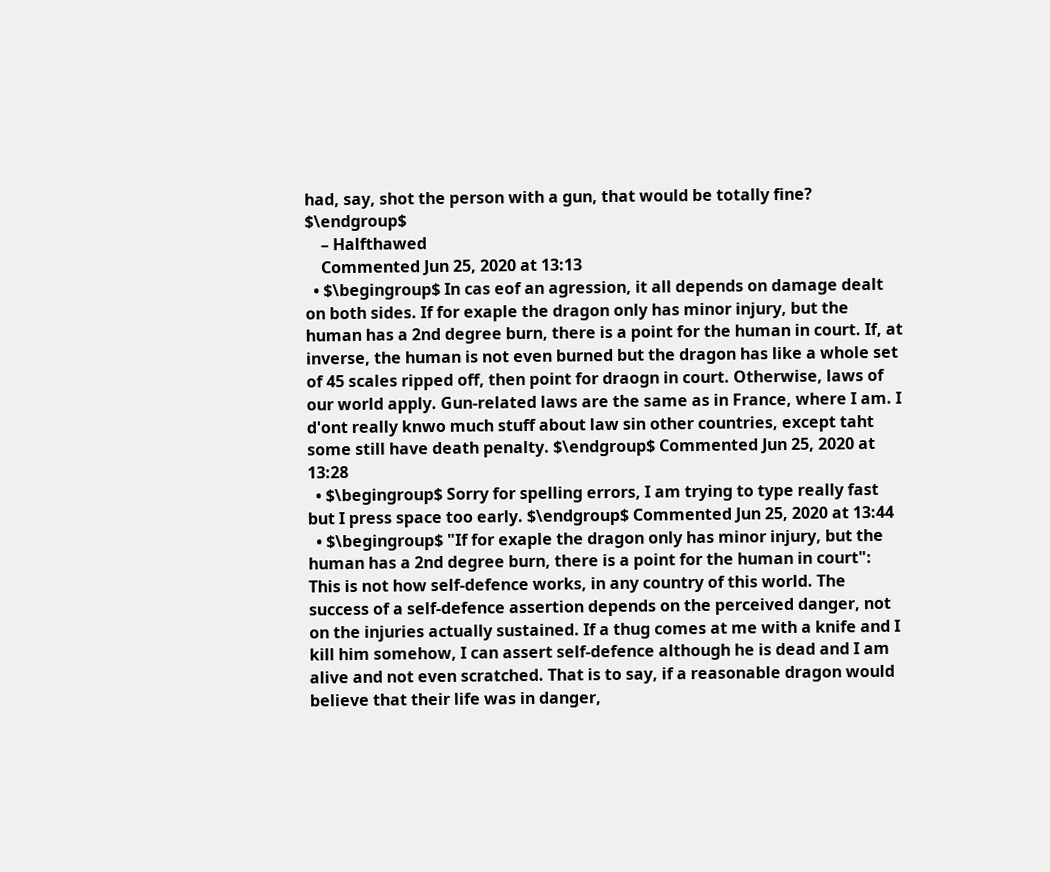had, say, shot the person with a gun, that would be totally fine? $\endgroup$
    – Halfthawed
    Commented Jun 25, 2020 at 13:13
  • $\begingroup$ In cas eof an agression, it all depends on damage dealt on both sides. If for exaple the dragon only has minor injury, but the human has a 2nd degree burn, there is a point for the human in court. If, at inverse, the human is not even burned but the dragon has like a whole set of 45 scales ripped off, then point for draogn in court. Otherwise, laws of our world apply. Gun-related laws are the same as in France, where I am. I d'ont really knwo much stuff about law sin other countries, except taht some still have death penalty. $\endgroup$ Commented Jun 25, 2020 at 13:28
  • $\begingroup$ Sorry for spelling errors, I am trying to type really fast but I press space too early. $\endgroup$ Commented Jun 25, 2020 at 13:44
  • $\begingroup$ "If for exaple the dragon only has minor injury, but the human has a 2nd degree burn, there is a point for the human in court": This is not how self-defence works, in any country of this world. The success of a self-defence assertion depends on the perceived danger, not on the injuries actually sustained. If a thug comes at me with a knife and I kill him somehow, I can assert self-defence although he is dead and I am alive and not even scratched. That is to say, if a reasonable dragon would believe that their life was in danger,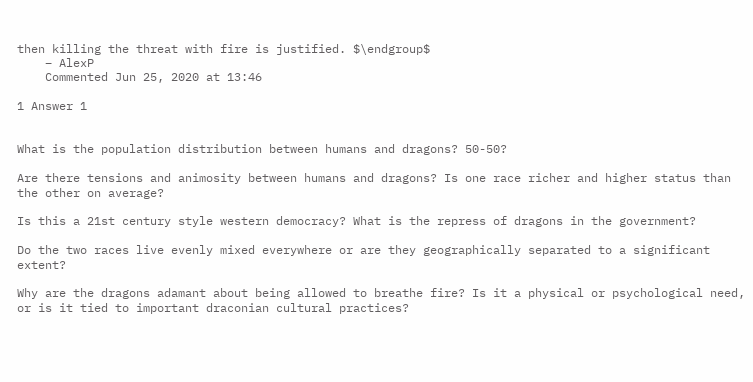then killing the threat with fire is justified. $\endgroup$
    – AlexP
    Commented Jun 25, 2020 at 13:46

1 Answer 1


What is the population distribution between humans and dragons? 50-50?

Are there tensions and animosity between humans and dragons? Is one race richer and higher status than the other on average?

Is this a 21st century style western democracy? What is the repress of dragons in the government?

Do the two races live evenly mixed everywhere or are they geographically separated to a significant extent?

Why are the dragons adamant about being allowed to breathe fire? Is it a physical or psychological need, or is it tied to important draconian cultural practices?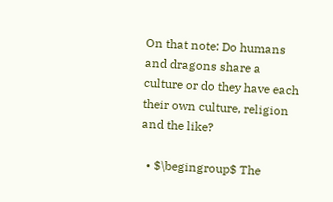On that note: Do humans and dragons share a culture or do they have each their own culture, religion and the like?

  • $\begingroup$ The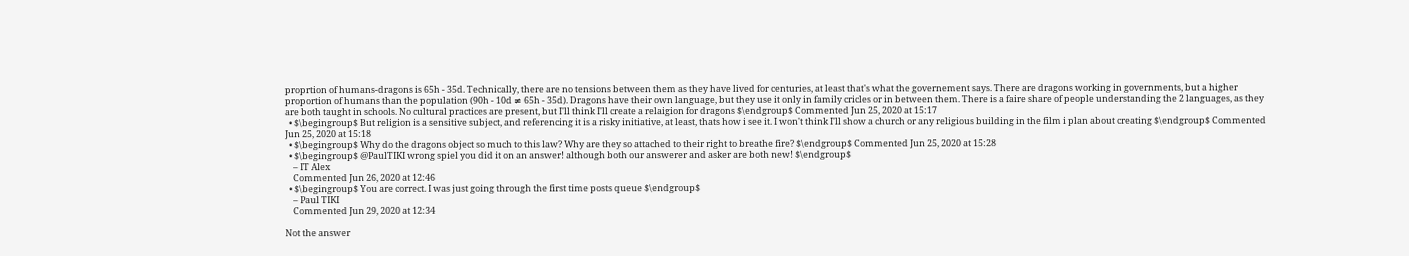proprtion of humans-dragons is 65h - 35d. Technically, there are no tensions between them as they have lived for centuries, at least that's what the governement says. There are dragons working in governments, but a higher proportion of humans than the population (90h - 10d ≠ 65h - 35d). Dragons have their own language, but they use it only in family cricles or in between them. There is a faire share of people understanding the 2 languages, as they are both taught in schools. No cultural practices are present, but I'll think I'll create a relaigion for dragons $\endgroup$ Commented Jun 25, 2020 at 15:17
  • $\begingroup$ But religion is a sensitive subject, and referencing it is a risky initiative, at least, thats how i see it. I won't think I'll show a church or any religious building in the film i plan about creating $\endgroup$ Commented Jun 25, 2020 at 15:18
  • $\begingroup$ Why do the dragons object so much to this law? Why are they so attached to their right to breathe fire? $\endgroup$ Commented Jun 25, 2020 at 15:28
  • $\begingroup$ @PaulTIKI wrong spiel you did it on an answer! although both our answerer and asker are both new! $\endgroup$
    – IT Alex
    Commented Jun 26, 2020 at 12:46
  • $\begingroup$ You are correct. I was just going through the first time posts queue $\endgroup$
    – Paul TIKI
    Commented Jun 29, 2020 at 12:34

Not the answer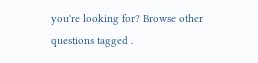you're looking for? Browse other questions tagged .